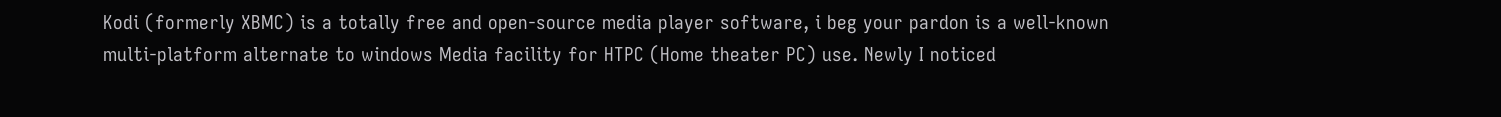Kodi (formerly XBMC) is a totally free and open-source media player software, i beg your pardon is a well-known multi-platform alternate to windows Media facility for HTPC (Home theater PC) use. Newly I noticed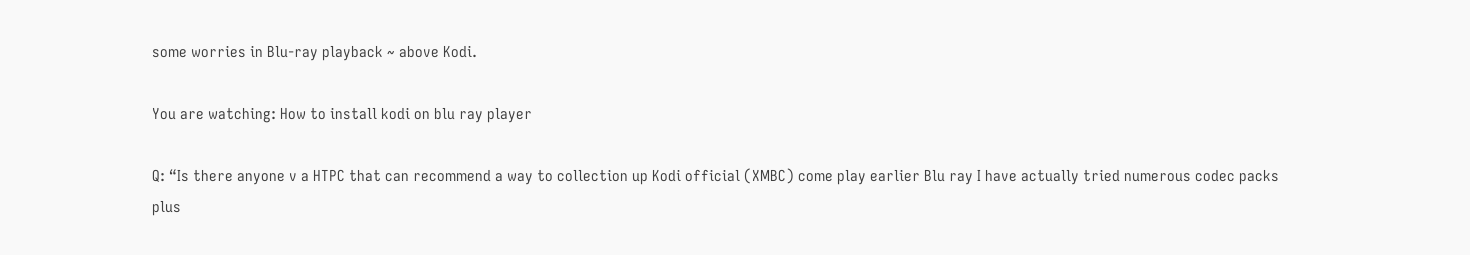some worries in Blu-ray playback ~ above Kodi.

You are watching: How to install kodi on blu ray player

Q: “Is there anyone v a HTPC that can recommend a way to collection up Kodi official (XMBC) come play earlier Blu ray I have actually tried numerous codec packs plus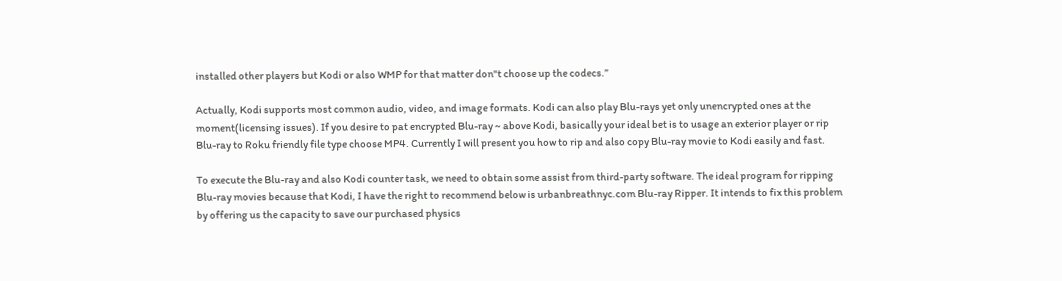installed other players but Kodi or also WMP for that matter don"t choose up the codecs.”

Actually, Kodi supports most common audio, video, and image formats. Kodi can also play Blu-rays yet only unencrypted ones at the moment(licensing issues). If you desire to pat encrypted Blu-ray ~ above Kodi, basically your ideal bet is to usage an exterior player or rip Blu-ray to Roku friendly file type choose MP4. Currently I will present you how to rip and also copy Blu-ray movie to Kodi easily and fast.

To execute the Blu-ray and also Kodi counter task, we need to obtain some assist from third-party software. The ideal program for ripping Blu-ray movies because that Kodi, I have the right to recommend below is urbanbreathnyc.com Blu-ray Ripper. It intends to fix this problem by offering us the capacity to save our purchased physics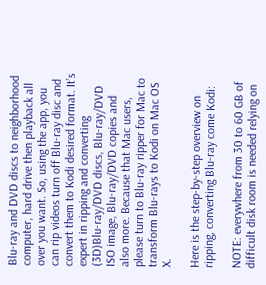Blu-ray and DVD discs to neighborhood computer, hard drive then playback all over you want. So, using the app, you can rip videos turn off Blu-ray disc and convert them to Kodi desired format. It’s expert in ripping and converting (3D)Blu-ray/DVD discs, Blu-ray/DVD ISO image, Blu-ray/DVD copies and also more. Because that Mac users, please turn to Blu-ray ripper for Mac to transform Blu-rays to Kodi on Mac OS X.

Here is the step-by-step overview on ripping, converting Blu-ray come Kodi:

NOTE: everywhere from 30 to 60 GB of difficult disk room is needed relying on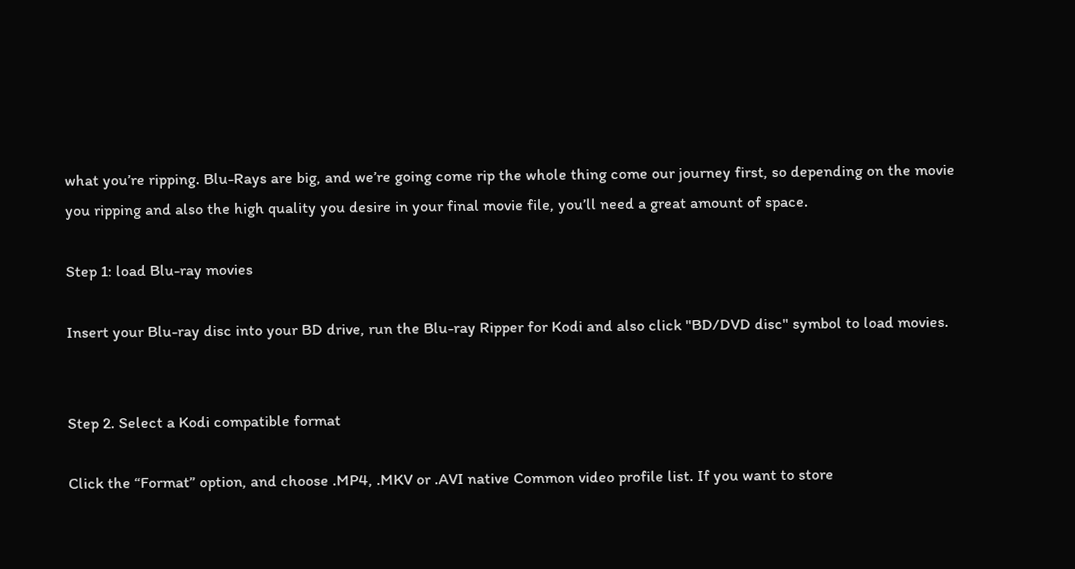what you’re ripping. Blu-Rays are big, and we’re going come rip the whole thing come our journey first, so depending on the movie you ripping and also the high quality you desire in your final movie file, you’ll need a great amount of space.

Step 1: load Blu-ray movies

Insert your Blu-ray disc into your BD drive, run the Blu-ray Ripper for Kodi and also click "BD/DVD disc" symbol to load movies.


Step 2. Select a Kodi compatible format

Click the “Format” option, and choose .MP4, .MKV or .AVI native Common video profile list. If you want to store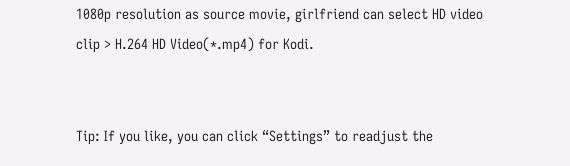1080p resolution as source movie, girlfriend can select HD video clip > H.264 HD Video(*.mp4) for Kodi.


Tip: If you like, you can click “Settings” to readjust the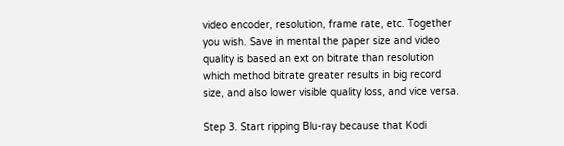video encoder, resolution, frame rate, etc. Together you wish. Save in mental the paper size and video quality is based an ext on bitrate than resolution which method bitrate greater results in big record size, and also lower visible quality loss, and vice versa.

Step 3. Start ripping Blu-ray because that Kodi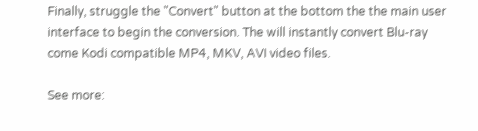Finally, struggle the "Convert" button at the bottom the the main user interface to begin the conversion. The will instantly convert Blu-ray come Kodi compatible MP4, MKV, AVI video files.

See more: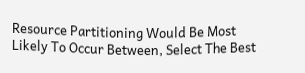Resource Partitioning Would Be Most Likely To Occur Between, Select The Best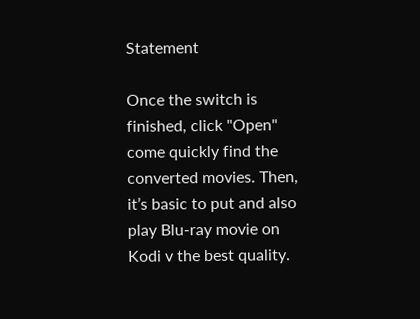Statement

Once the switch is finished, click "Open" come quickly find the converted movies. Then, it’s basic to put and also play Blu-ray movie on Kodi v the best quality.